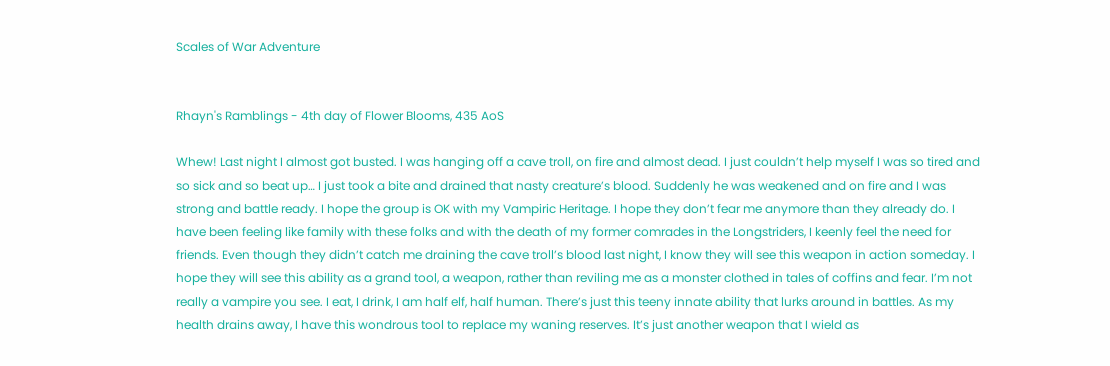Scales of War Adventure


Rhayn's Ramblings - 4th day of Flower Blooms, 435 AoS

Whew! Last night I almost got busted. I was hanging off a cave troll, on fire and almost dead. I just couldn’t help myself I was so tired and so sick and so beat up… I just took a bite and drained that nasty creature’s blood. Suddenly he was weakened and on fire and I was strong and battle ready. I hope the group is OK with my Vampiric Heritage. I hope they don’t fear me anymore than they already do. I have been feeling like family with these folks and with the death of my former comrades in the Longstriders, I keenly feel the need for friends. Even though they didn’t catch me draining the cave troll’s blood last night, I know they will see this weapon in action someday. I hope they will see this ability as a grand tool, a weapon, rather than reviling me as a monster clothed in tales of coffins and fear. I’m not really a vampire you see. I eat, I drink, I am half elf, half human. There’s just this teeny innate ability that lurks around in battles. As my health drains away, I have this wondrous tool to replace my waning reserves. It’s just another weapon that I wield as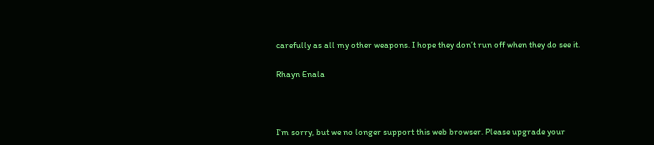carefully as all my other weapons. I hope they don’t run off when they do see it.

Rhayn Enala



I'm sorry, but we no longer support this web browser. Please upgrade your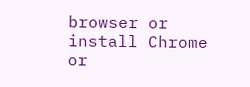browser or install Chrome or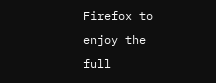Firefox to enjoy the full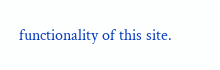functionality of this site.